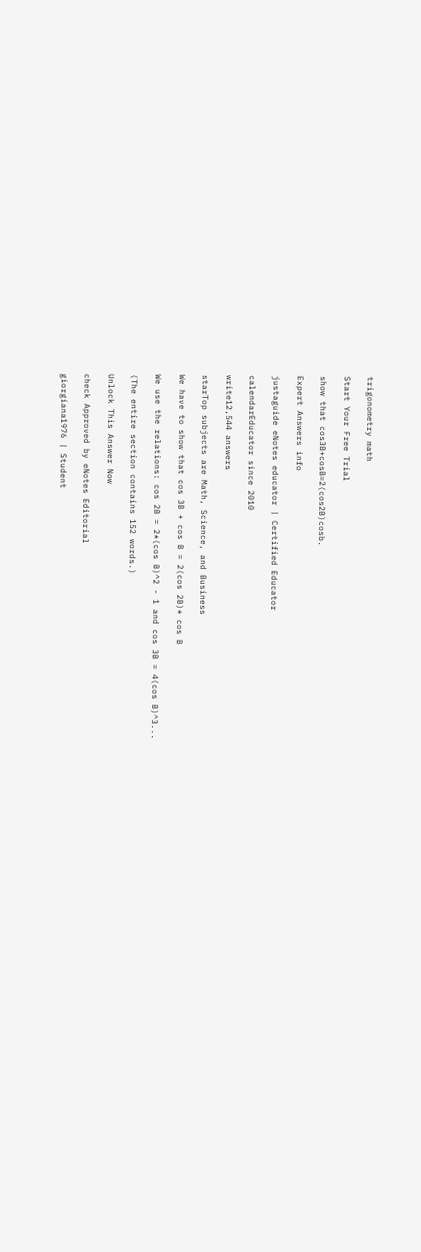trigonometry math

Start Your Free Trial

show that cos3B+cosB=2(cos2B)cosb.

Expert Answers info

justaguide eNotes educator | Certified Educator

calendarEducator since 2010

write12,544 answers

starTop subjects are Math, Science, and Business

We have to show that cos 3B + cos B = 2(cos 2B)* cos B

We use the relations: cos 2B = 2*(cos B)^2 - 1 and cos 3B = 4(cos B)^3...

(The entire section contains 152 words.)

Unlock This Answer Now

check Approved by eNotes Editorial

giorgiana1976 | Student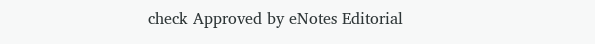check Approved by eNotes Editorial